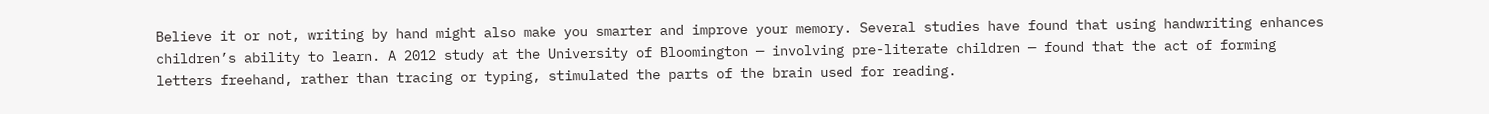Believe it or not, writing by hand might also make you smarter and improve your memory. Several studies have found that using handwriting enhances children’s ability to learn. A 2012 study at the University of Bloomington — involving pre-literate children — found that the act of forming letters freehand, rather than tracing or typing, stimulated the parts of the brain used for reading.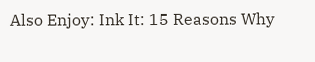Also Enjoy: Ink It: 15 Reasons Why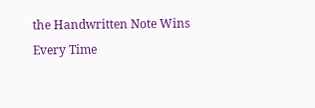the Handwritten Note Wins Every Time